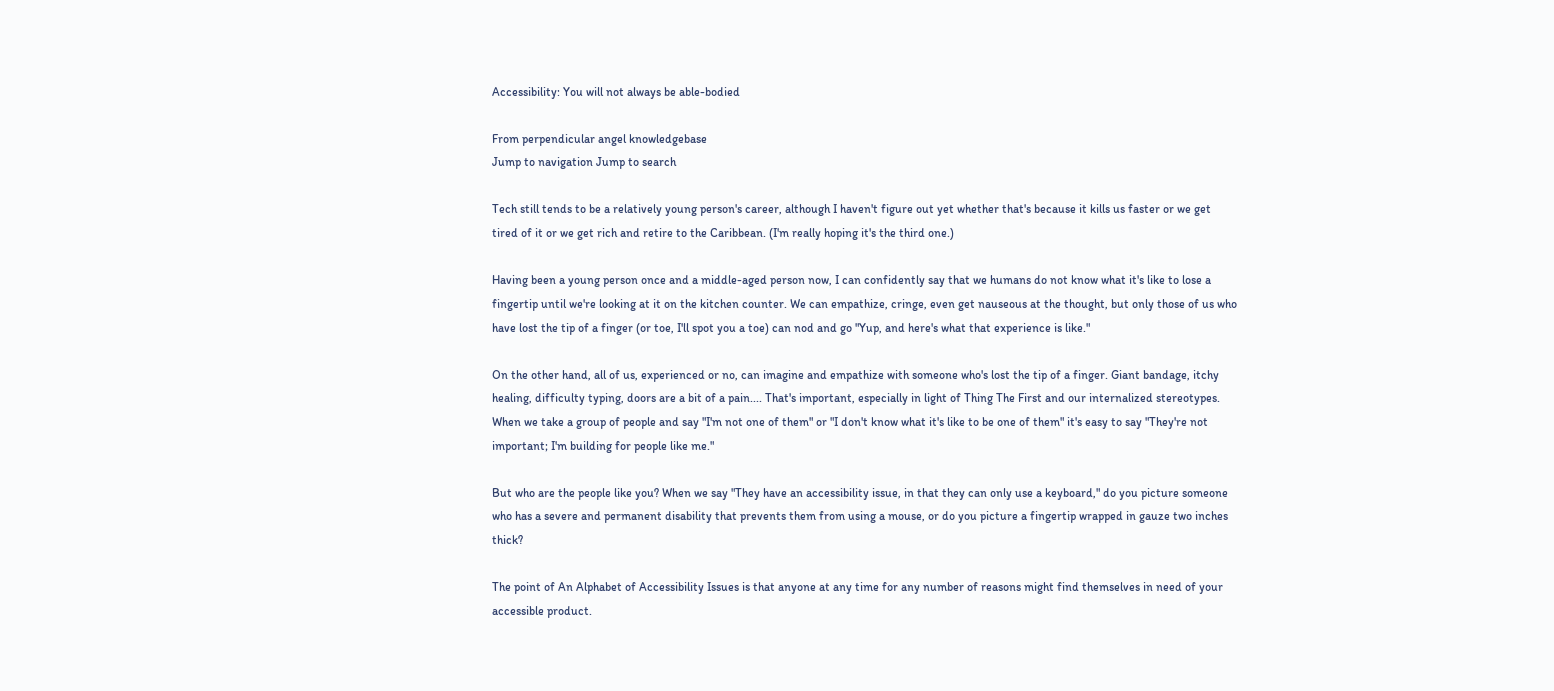Accessibility: You will not always be able-bodied

From perpendicular angel knowledgebase
Jump to navigation Jump to search

Tech still tends to be a relatively young person's career, although I haven't figure out yet whether that's because it kills us faster or we get tired of it or we get rich and retire to the Caribbean. (I'm really hoping it's the third one.)

Having been a young person once and a middle-aged person now, I can confidently say that we humans do not know what it's like to lose a fingertip until we're looking at it on the kitchen counter. We can empathize, cringe, even get nauseous at the thought, but only those of us who have lost the tip of a finger (or toe, I'll spot you a toe) can nod and go "Yup, and here's what that experience is like."

On the other hand, all of us, experienced or no, can imagine and empathize with someone who's lost the tip of a finger. Giant bandage, itchy healing, difficulty typing, doors are a bit of a pain.... That's important, especially in light of Thing The First and our internalized stereotypes. When we take a group of people and say "I'm not one of them" or "I don't know what it's like to be one of them" it's easy to say "They're not important; I'm building for people like me."

But who are the people like you? When we say "They have an accessibility issue, in that they can only use a keyboard," do you picture someone who has a severe and permanent disability that prevents them from using a mouse, or do you picture a fingertip wrapped in gauze two inches thick?

The point of An Alphabet of Accessibility Issues is that anyone at any time for any number of reasons might find themselves in need of your accessible product.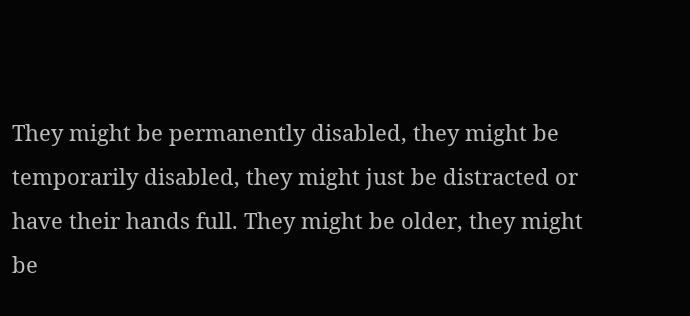They might be permanently disabled, they might be temporarily disabled, they might just be distracted or have their hands full. They might be older, they might be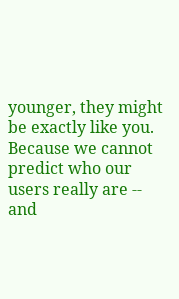younger, they might be exactly like you. Because we cannot predict who our users really are -- and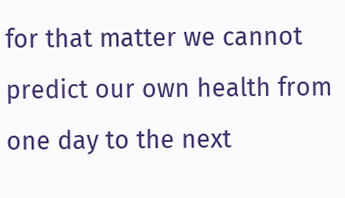for that matter we cannot predict our own health from one day to the next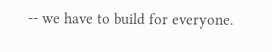-- we have to build for everyone.